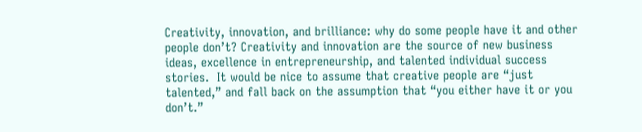Creativity, innovation, and brilliance: why do some people have it and other people don’t? Creativity and innovation are the source of new business ideas, excellence in entrepreneurship, and talented individual success stories.  It would be nice to assume that creative people are “just talented,” and fall back on the assumption that “you either have it or you don’t.”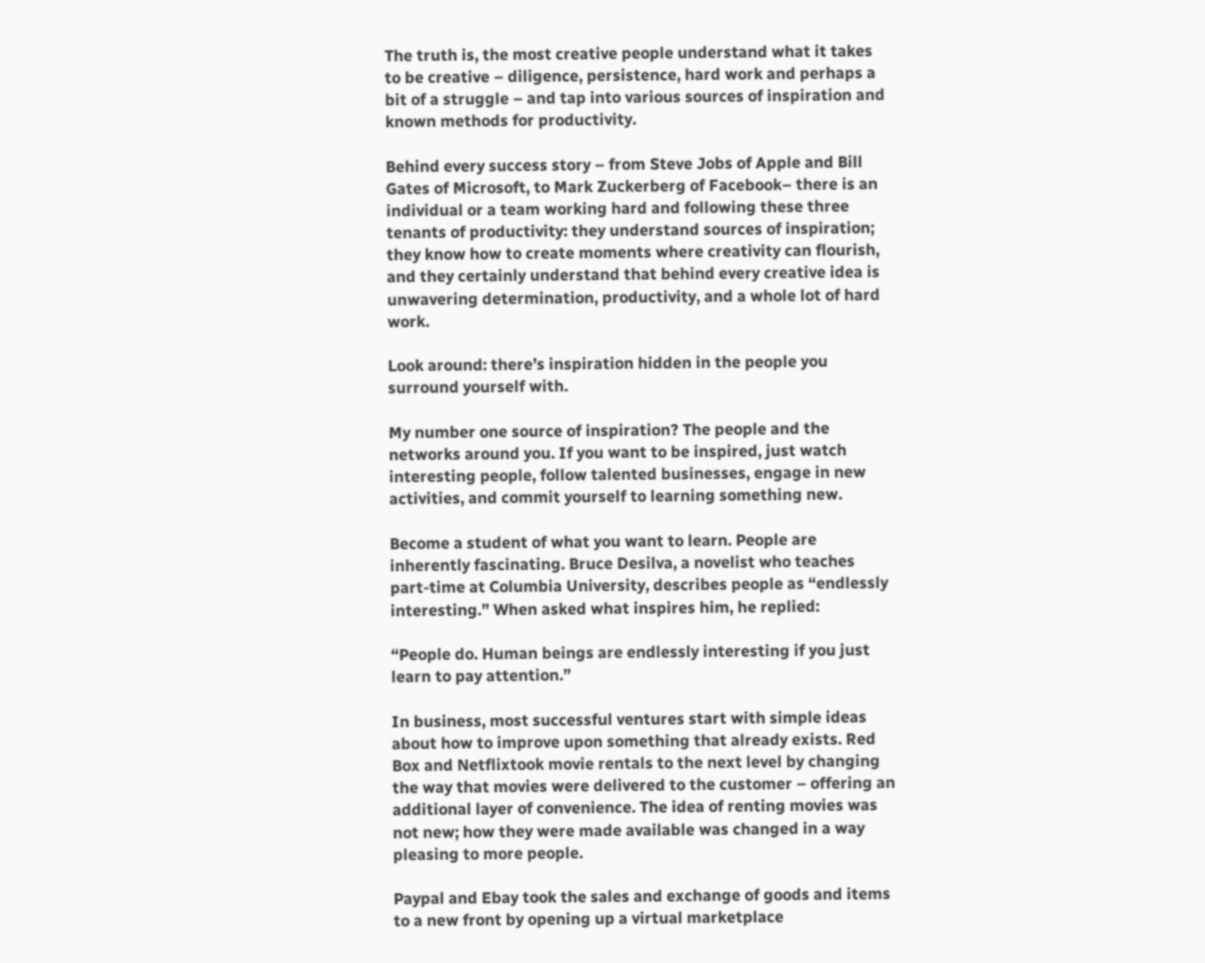The truth is, the most creative people understand what it takes to be creative – diligence, persistence, hard work and perhaps a bit of a struggle – and tap into various sources of inspiration and known methods for productivity.

Behind every success story – from Steve Jobs of Apple and Bill Gates of Microsoft, to Mark Zuckerberg of Facebook– there is an individual or a team working hard and following these three tenants of productivity: they understand sources of inspiration; they know how to create moments where creativity can flourish, and they certainly understand that behind every creative idea is unwavering determination, productivity, and a whole lot of hard work.

Look around: there’s inspiration hidden in the people you surround yourself with.

My number one source of inspiration? The people and the networks around you. If you want to be inspired, just watch interesting people, follow talented businesses, engage in new activities, and commit yourself to learning something new.

Become a student of what you want to learn. People are inherently fascinating. Bruce Desilva, a novelist who teaches part-time at Columbia University, describes people as “endlessly interesting.” When asked what inspires him, he replied:

“People do. Human beings are endlessly interesting if you just learn to pay attention.”

In business, most successful ventures start with simple ideas about how to improve upon something that already exists. Red Box and Netflixtook movie rentals to the next level by changing the way that movies were delivered to the customer – offering an additional layer of convenience. The idea of renting movies was not new; how they were made available was changed in a way pleasing to more people.

Paypal and Ebay took the sales and exchange of goods and items to a new front by opening up a virtual marketplace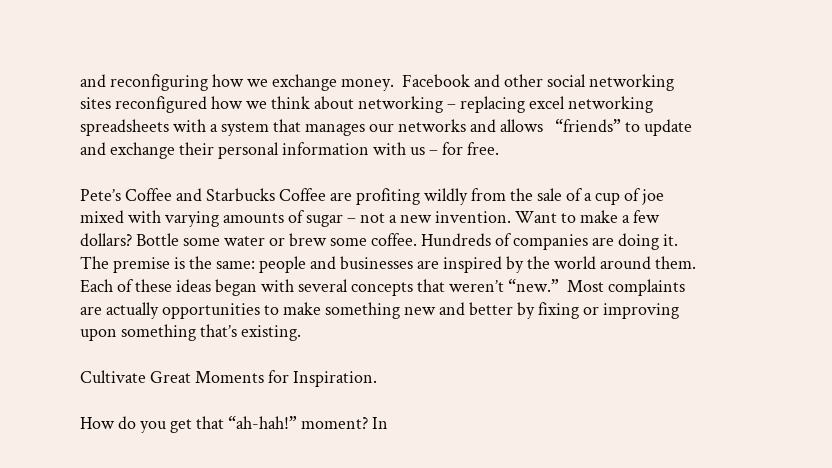and reconfiguring how we exchange money.  Facebook and other social networking sites reconfigured how we think about networking – replacing excel networking spreadsheets with a system that manages our networks and allows   “friends” to update and exchange their personal information with us – for free.

Pete’s Coffee and Starbucks Coffee are profiting wildly from the sale of a cup of joe mixed with varying amounts of sugar – not a new invention. Want to make a few dollars? Bottle some water or brew some coffee. Hundreds of companies are doing it. The premise is the same: people and businesses are inspired by the world around them. Each of these ideas began with several concepts that weren’t “new.”  Most complaints are actually opportunities to make something new and better by fixing or improving upon something that’s existing.

Cultivate Great Moments for Inspiration.

How do you get that “ah-hah!” moment? In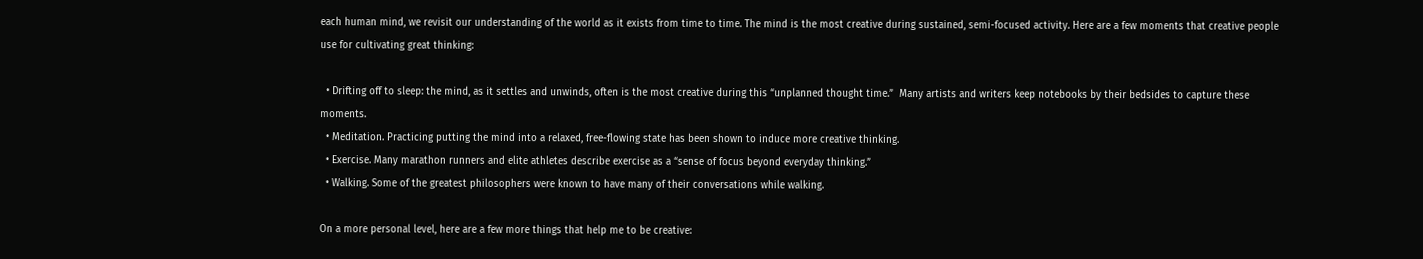each human mind, we revisit our understanding of the world as it exists from time to time. The mind is the most creative during sustained, semi-focused activity. Here are a few moments that creative people use for cultivating great thinking:

  • Drifting off to sleep: the mind, as it settles and unwinds, often is the most creative during this “unplanned thought time.”  Many artists and writers keep notebooks by their bedsides to capture these moments.
  • Meditation. Practicing putting the mind into a relaxed, free-flowing state has been shown to induce more creative thinking.
  • Exercise. Many marathon runners and elite athletes describe exercise as a “sense of focus beyond everyday thinking.”
  • Walking. Some of the greatest philosophers were known to have many of their conversations while walking.

On a more personal level, here are a few more things that help me to be creative: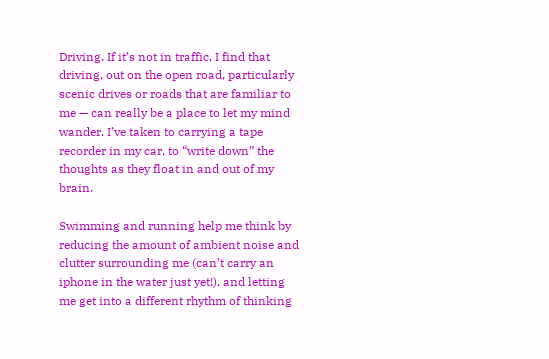Driving. If it’s not in traffic, I find that driving, out on the open road, particularly scenic drives or roads that are familiar to me — can really be a place to let my mind wander. I’ve taken to carrying a tape recorder in my car, to “write down” the thoughts as they float in and out of my brain.

Swimming and running help me think by reducing the amount of ambient noise and clutter surrounding me (can’t carry an iphone in the water just yet!), and letting me get into a different rhythm of thinking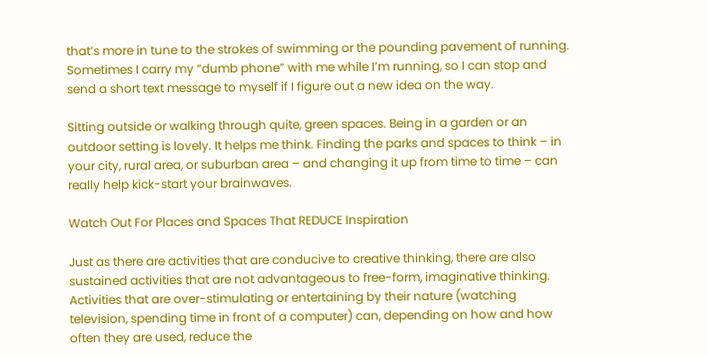that’s more in tune to the strokes of swimming or the pounding pavement of running.  Sometimes I carry my “dumb phone” with me while I’m running, so I can stop and send a short text message to myself if I figure out a new idea on the way.

Sitting outside or walking through quite, green spaces. Being in a garden or an outdoor setting is lovely. It helps me think. Finding the parks and spaces to think – in your city, rural area, or suburban area – and changing it up from time to time – can really help kick-start your brainwaves.

Watch Out For Places and Spaces That REDUCE Inspiration

Just as there are activities that are conducive to creative thinking, there are also sustained activities that are not advantageous to free-form, imaginative thinking. Activities that are over-stimulating or entertaining by their nature (watching television, spending time in front of a computer) can, depending on how and how often they are used, reduce the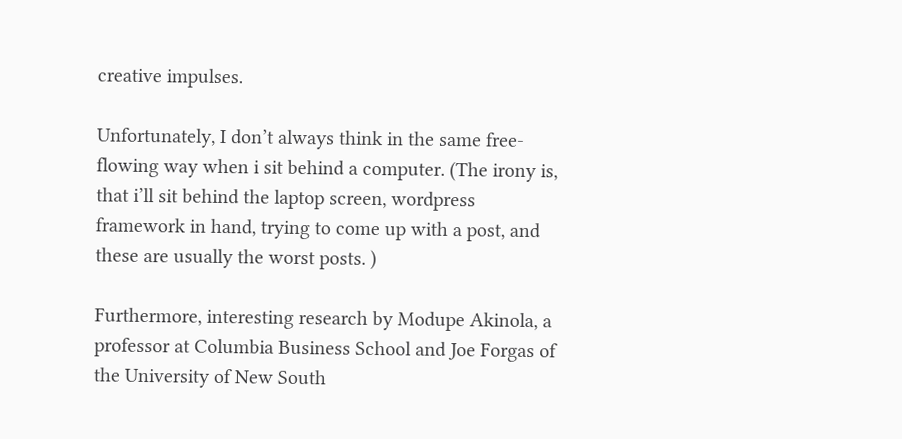creative impulses.

Unfortunately, I don’t always think in the same free-flowing way when i sit behind a computer. (The irony is, that i’ll sit behind the laptop screen, wordpress framework in hand, trying to come up with a post, and these are usually the worst posts. )

Furthermore, interesting research by Modupe Akinola, a professor at Columbia Business School and Joe Forgas of the University of New South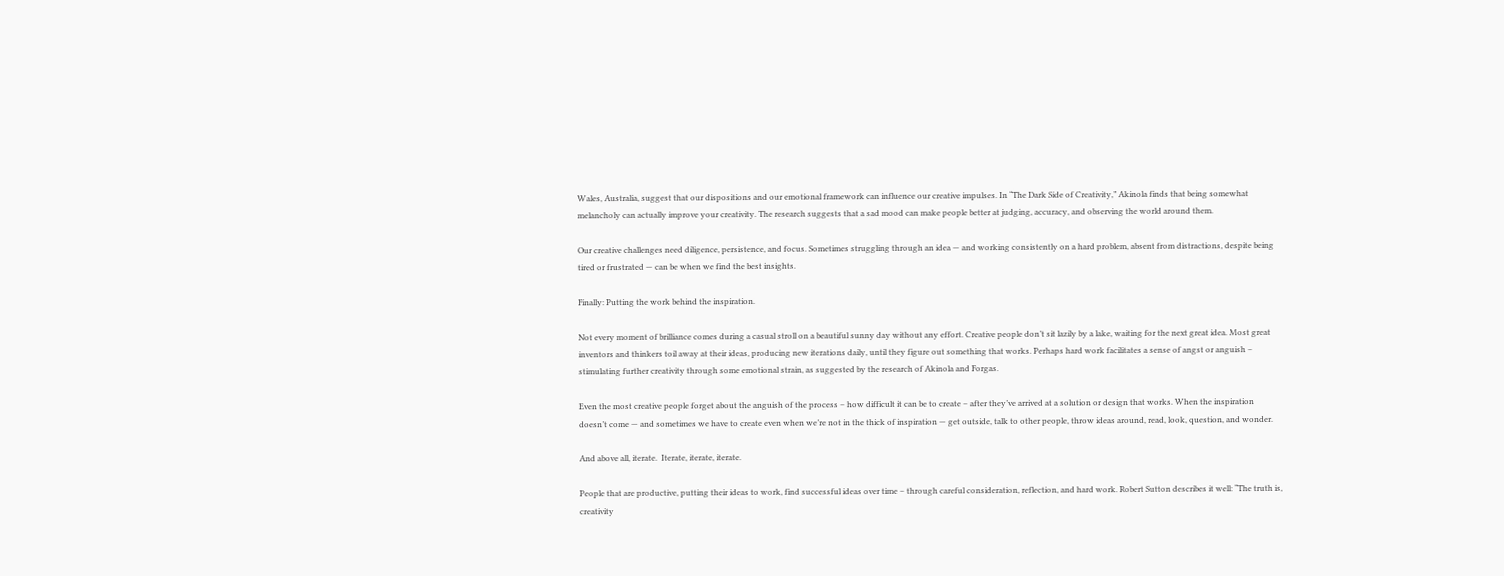Wales, Australia, suggest that our dispositions and our emotional framework can influence our creative impulses. In “The Dark Side of Creativity,” Akinola finds that being somewhat melancholy can actually improve your creativity. The research suggests that a sad mood can make people better at judging, accuracy, and observing the world around them.

Our creative challenges need diligence, persistence, and focus. Sometimes struggling through an idea — and working consistently on a hard problem, absent from distractions, despite being tired or frustrated — can be when we find the best insights.

Finally: Putting the work behind the inspiration.

Not every moment of brilliance comes during a casual stroll on a beautiful sunny day without any effort. Creative people don’t sit lazily by a lake, waiting for the next great idea. Most great inventors and thinkers toil away at their ideas, producing new iterations daily, until they figure out something that works. Perhaps hard work facilitates a sense of angst or anguish – stimulating further creativity through some emotional strain, as suggested by the research of Akinola and Forgas.

Even the most creative people forget about the anguish of the process – how difficult it can be to create – after they’ve arrived at a solution or design that works. When the inspiration doesn’t come — and sometimes we have to create even when we’re not in the thick of inspiration — get outside, talk to other people, throw ideas around, read, look, question, and wonder.

And above all, iterate.  Iterate, iterate, iterate.

People that are productive, putting their ideas to work, find successful ideas over time – through careful consideration, reflection, and hard work. Robert Sutton describes it well: “The truth is, creativity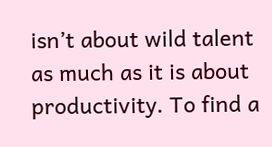isn’t about wild talent as much as it is about productivity. To find a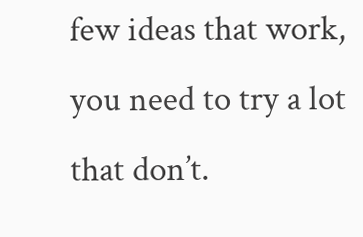few ideas that work, you need to try a lot that don’t.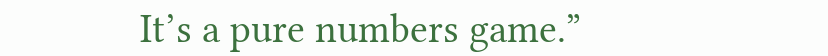It’s a pure numbers game.”